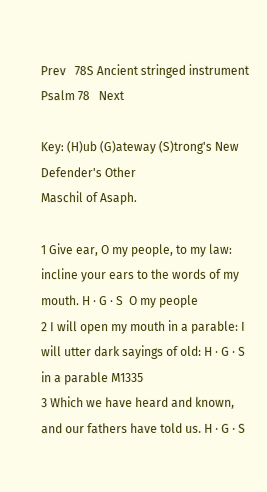Prev   78S Ancient stringed instrument Psalm 78   Next

Key: (H)ub (G)ateway (S)trong's New Defender's Other
Maschil of Asaph.

1 Give ear, O my people, to my law: incline your ears to the words of my mouth. H · G · S  O my people
2 I will open my mouth in a parable: I will utter dark sayings of old: H · G · S  in a parable M1335
3 Which we have heard and known, and our fathers have told us. H · G · S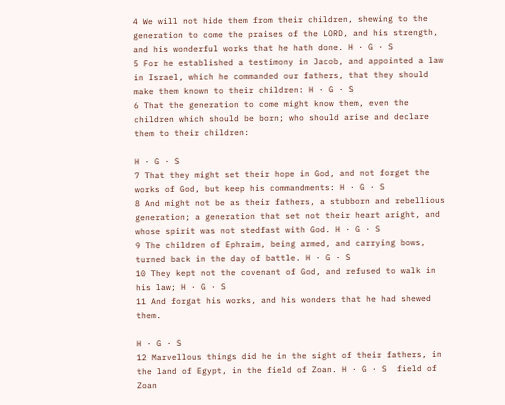4 We will not hide them from their children, shewing to the generation to come the praises of the LORD, and his strength, and his wonderful works that he hath done. H · G · S
5 For he established a testimony in Jacob, and appointed a law in Israel, which he commanded our fathers, that they should make them known to their children: H · G · S
6 That the generation to come might know them, even the children which should be born; who should arise and declare them to their children:

H · G · S
7 That they might set their hope in God, and not forget the works of God, but keep his commandments: H · G · S
8 And might not be as their fathers, a stubborn and rebellious generation; a generation that set not their heart aright, and whose spirit was not stedfast with God. H · G · S
9 The children of Ephraim, being armed, and carrying bows, turned back in the day of battle. H · G · S
10 They kept not the covenant of God, and refused to walk in his law; H · G · S
11 And forgat his works, and his wonders that he had shewed them.

H · G · S
12 Marvellous things did he in the sight of their fathers, in the land of Egypt, in the field of Zoan. H · G · S  field of Zoan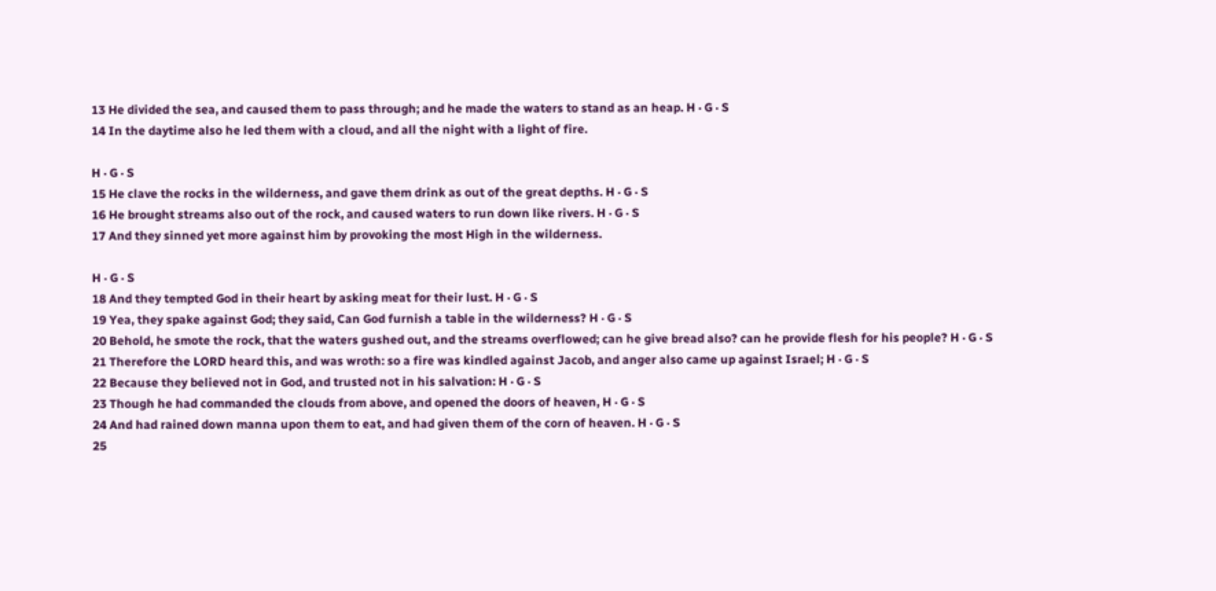13 He divided the sea, and caused them to pass through; and he made the waters to stand as an heap. H · G · S
14 In the daytime also he led them with a cloud, and all the night with a light of fire.

H · G · S
15 He clave the rocks in the wilderness, and gave them drink as out of the great depths. H · G · S
16 He brought streams also out of the rock, and caused waters to run down like rivers. H · G · S
17 And they sinned yet more against him by provoking the most High in the wilderness.

H · G · S
18 And they tempted God in their heart by asking meat for their lust. H · G · S
19 Yea, they spake against God; they said, Can God furnish a table in the wilderness? H · G · S
20 Behold, he smote the rock, that the waters gushed out, and the streams overflowed; can he give bread also? can he provide flesh for his people? H · G · S
21 Therefore the LORD heard this, and was wroth: so a fire was kindled against Jacob, and anger also came up against Israel; H · G · S
22 Because they believed not in God, and trusted not in his salvation: H · G · S
23 Though he had commanded the clouds from above, and opened the doors of heaven, H · G · S
24 And had rained down manna upon them to eat, and had given them of the corn of heaven. H · G · S
25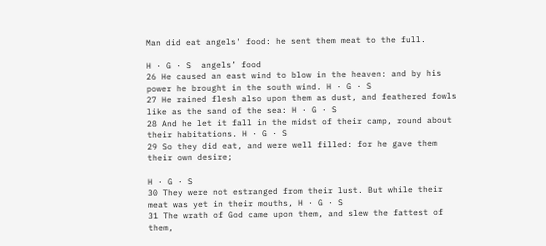Man did eat angels' food: he sent them meat to the full.

H · G · S  angels’ food
26 He caused an east wind to blow in the heaven: and by his power he brought in the south wind. H · G · S
27 He rained flesh also upon them as dust, and feathered fowls like as the sand of the sea: H · G · S
28 And he let it fall in the midst of their camp, round about their habitations. H · G · S
29 So they did eat, and were well filled: for he gave them their own desire;

H · G · S
30 They were not estranged from their lust. But while their meat was yet in their mouths, H · G · S
31 The wrath of God came upon them, and slew the fattest of them,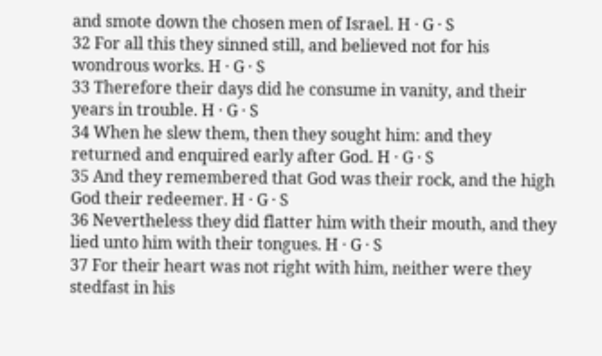and smote down the chosen men of Israel. H · G · S
32 For all this they sinned still, and believed not for his wondrous works. H · G · S
33 Therefore their days did he consume in vanity, and their years in trouble. H · G · S
34 When he slew them, then they sought him: and they returned and enquired early after God. H · G · S
35 And they remembered that God was their rock, and the high God their redeemer. H · G · S
36 Nevertheless they did flatter him with their mouth, and they lied unto him with their tongues. H · G · S
37 For their heart was not right with him, neither were they stedfast in his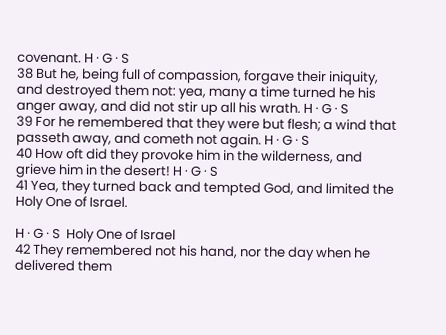covenant. H · G · S
38 But he, being full of compassion, forgave their iniquity, and destroyed them not: yea, many a time turned he his anger away, and did not stir up all his wrath. H · G · S
39 For he remembered that they were but flesh; a wind that passeth away, and cometh not again. H · G · S
40 How oft did they provoke him in the wilderness, and grieve him in the desert! H · G · S
41 Yea, they turned back and tempted God, and limited the Holy One of Israel.

H · G · S  Holy One of Israel
42 They remembered not his hand, nor the day when he delivered them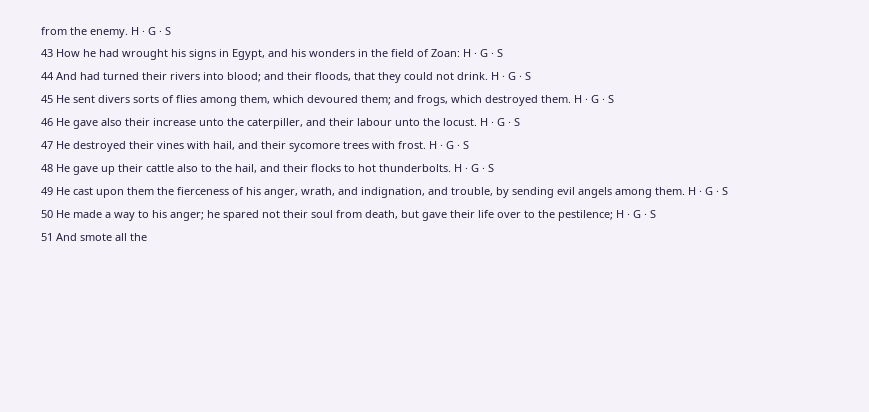from the enemy. H · G · S
43 How he had wrought his signs in Egypt, and his wonders in the field of Zoan: H · G · S
44 And had turned their rivers into blood; and their floods, that they could not drink. H · G · S
45 He sent divers sorts of flies among them, which devoured them; and frogs, which destroyed them. H · G · S
46 He gave also their increase unto the caterpiller, and their labour unto the locust. H · G · S
47 He destroyed their vines with hail, and their sycomore trees with frost. H · G · S
48 He gave up their cattle also to the hail, and their flocks to hot thunderbolts. H · G · S
49 He cast upon them the fierceness of his anger, wrath, and indignation, and trouble, by sending evil angels among them. H · G · S
50 He made a way to his anger; he spared not their soul from death, but gave their life over to the pestilence; H · G · S
51 And smote all the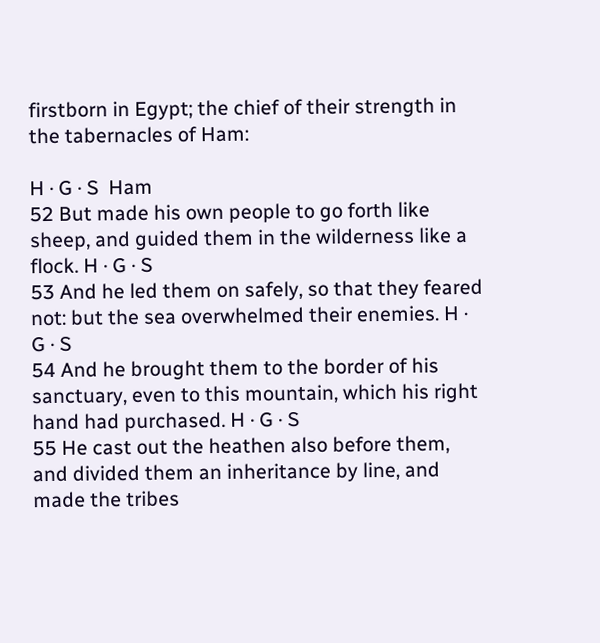firstborn in Egypt; the chief of their strength in the tabernacles of Ham:

H · G · S  Ham
52 But made his own people to go forth like sheep, and guided them in the wilderness like a flock. H · G · S
53 And he led them on safely, so that they feared not: but the sea overwhelmed their enemies. H · G · S
54 And he brought them to the border of his sanctuary, even to this mountain, which his right hand had purchased. H · G · S
55 He cast out the heathen also before them, and divided them an inheritance by line, and made the tribes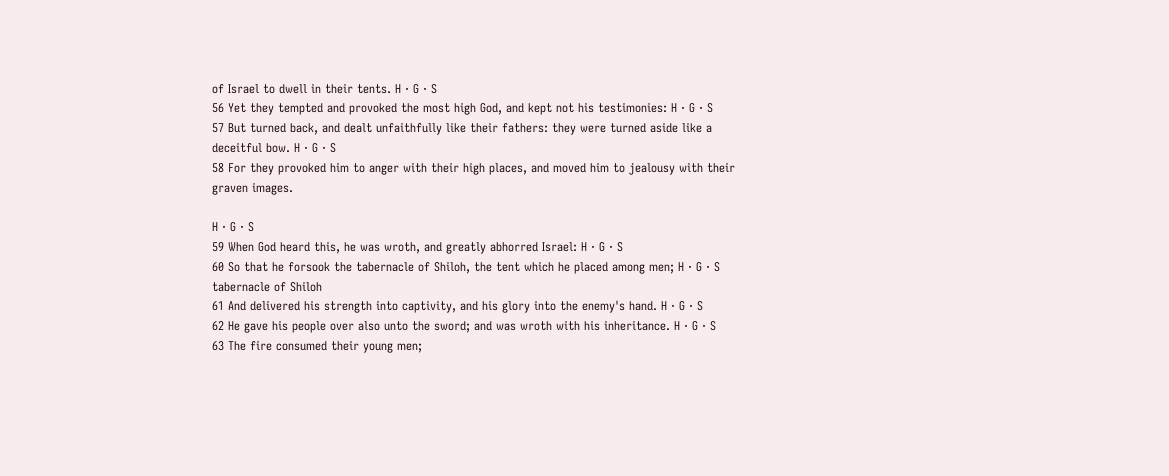of Israel to dwell in their tents. H · G · S
56 Yet they tempted and provoked the most high God, and kept not his testimonies: H · G · S
57 But turned back, and dealt unfaithfully like their fathers: they were turned aside like a deceitful bow. H · G · S
58 For they provoked him to anger with their high places, and moved him to jealousy with their graven images.

H · G · S
59 When God heard this, he was wroth, and greatly abhorred Israel: H · G · S
60 So that he forsook the tabernacle of Shiloh, the tent which he placed among men; H · G · S  tabernacle of Shiloh
61 And delivered his strength into captivity, and his glory into the enemy's hand. H · G · S
62 He gave his people over also unto the sword; and was wroth with his inheritance. H · G · S
63 The fire consumed their young men;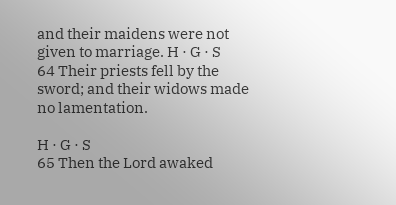and their maidens were not given to marriage. H · G · S
64 Their priests fell by the sword; and their widows made no lamentation.

H · G · S
65 Then the Lord awaked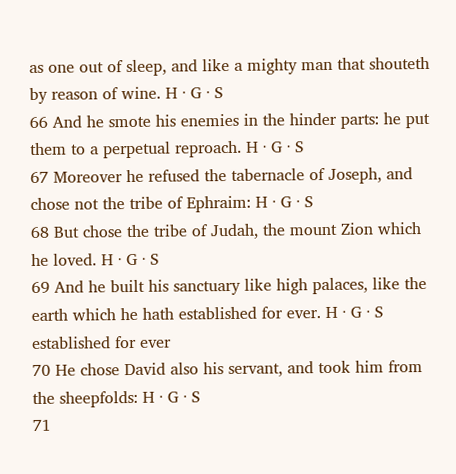as one out of sleep, and like a mighty man that shouteth by reason of wine. H · G · S
66 And he smote his enemies in the hinder parts: he put them to a perpetual reproach. H · G · S
67 Moreover he refused the tabernacle of Joseph, and chose not the tribe of Ephraim: H · G · S
68 But chose the tribe of Judah, the mount Zion which he loved. H · G · S
69 And he built his sanctuary like high palaces, like the earth which he hath established for ever. H · G · S  established for ever
70 He chose David also his servant, and took him from the sheepfolds: H · G · S
71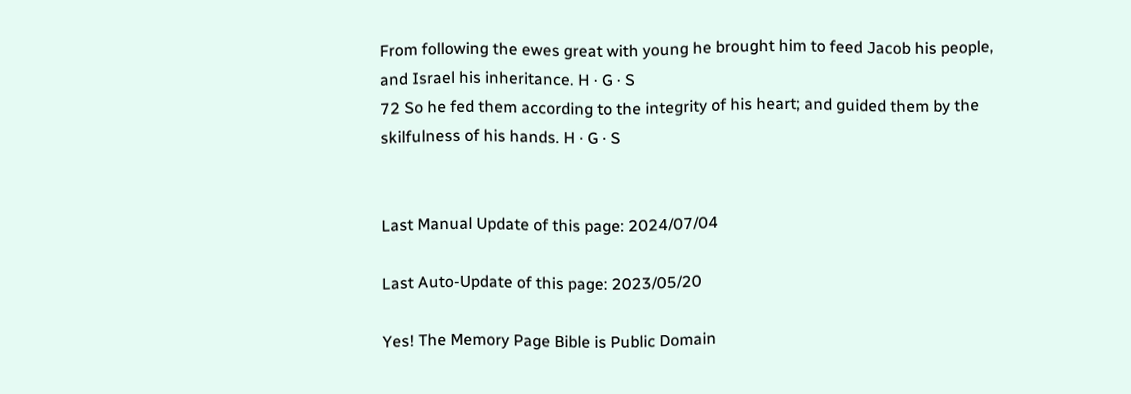From following the ewes great with young he brought him to feed Jacob his people, and Israel his inheritance. H · G · S
72 So he fed them according to the integrity of his heart; and guided them by the skilfulness of his hands. H · G · S


Last Manual Update of this page: 2024/07/04

Last Auto-Update of this page: 2023/05/20

Yes! The Memory Page Bible is Public Domain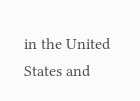in the United States and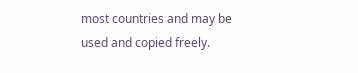most countries and may be used and copied freely.